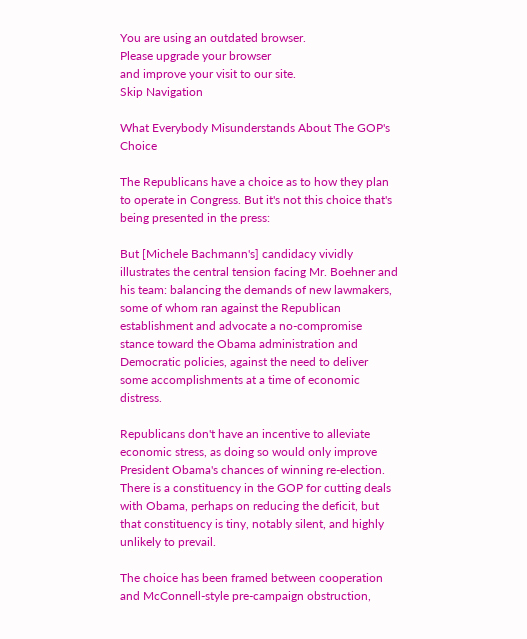You are using an outdated browser.
Please upgrade your browser
and improve your visit to our site.
Skip Navigation

What Everybody Misunderstands About The GOP's Choice

The Republicans have a choice as to how they plan to operate in Congress. But it's not this choice that's being presented in the press:

But [Michele Bachmann's] candidacy vividly illustrates the central tension facing Mr. Boehner and his team: balancing the demands of new lawmakers, some of whom ran against the Republican establishment and advocate a no-compromise stance toward the Obama administration and Democratic policies, against the need to deliver some accomplishments at a time of economic distress.

Republicans don't have an incentive to alleviate economic stress, as doing so would only improve President Obama's chances of winning re-election. There is a constituency in the GOP for cutting deals with Obama, perhaps on reducing the deficit, but that constituency is tiny, notably silent, and highly unlikely to prevail.

The choice has been framed between cooperation and McConnell-style pre-campaign obstruction,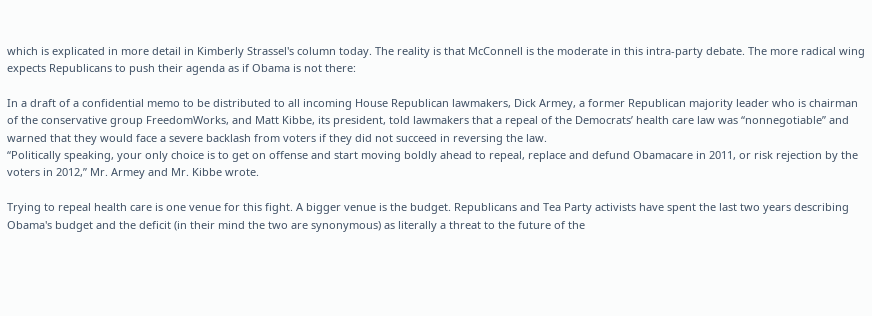which is explicated in more detail in Kimberly Strassel's column today. The reality is that McConnell is the moderate in this intra-party debate. The more radical wing expects Republicans to push their agenda as if Obama is not there:

In a draft of a confidential memo to be distributed to all incoming House Republican lawmakers, Dick Armey, a former Republican majority leader who is chairman of the conservative group FreedomWorks, and Matt Kibbe, its president, told lawmakers that a repeal of the Democrats’ health care law was “nonnegotiable” and warned that they would face a severe backlash from voters if they did not succeed in reversing the law.
“Politically speaking, your only choice is to get on offense and start moving boldly ahead to repeal, replace and defund Obamacare in 2011, or risk rejection by the voters in 2012,” Mr. Armey and Mr. Kibbe wrote.

Trying to repeal health care is one venue for this fight. A bigger venue is the budget. Republicans and Tea Party activists have spent the last two years describing Obama's budget and the deficit (in their mind the two are synonymous) as literally a threat to the future of the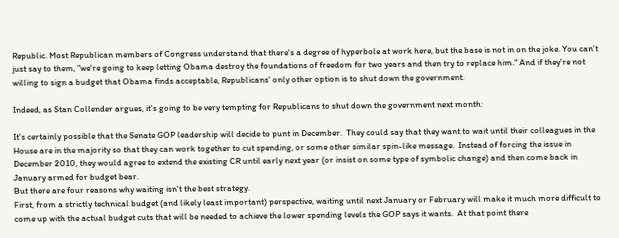Republic. Most Republican members of Congress understand that there's a degree of hyperbole at work here, but the base is not in on the joke. You can't just say to them, "we're going to keep letting Obama destroy the foundations of freedom for two years and then try to replace him." And if they're not willing to sign a budget that Obama finds acceptable, Republicans' only other option is to shut down the government.

Indeed, as Stan Collender argues, it's going to be very tempting for Republicans to shut down the government next month:

It's certainly possible that the Senate GOP leadership will decide to punt in December.  They could say that they want to wait until their colleagues in the House are in the majority so that they can work together to cut spending, or some other similar spin-like message.  Instead of forcing the issue in December 2010, they would agree to extend the existing CR until early next year (or insist on some type of symbolic change) and then come back in January armed for budget bear.
But there are four reasons why waiting isn't the best strategy.
First, from a strictly technical budget (and likely least important) perspective, waiting until next January or February will make it much more difficult to come up with the actual budget cuts that will be needed to achieve the lower spending levels the GOP says it wants.  At that point there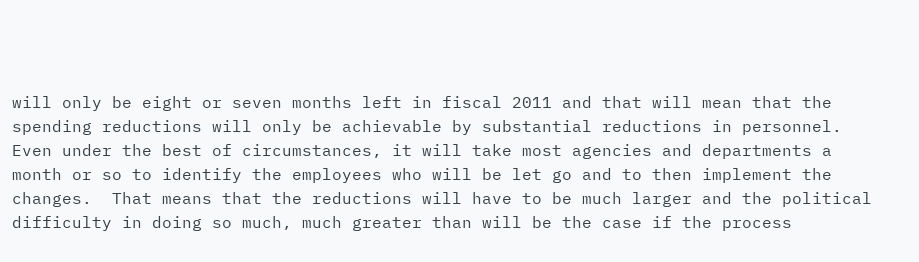will only be eight or seven months left in fiscal 2011 and that will mean that the spending reductions will only be achievable by substantial reductions in personnel.  Even under the best of circumstances, it will take most agencies and departments a month or so to identify the employees who will be let go and to then implement the changes.  That means that the reductions will have to be much larger and the political difficulty in doing so much, much greater than will be the case if the process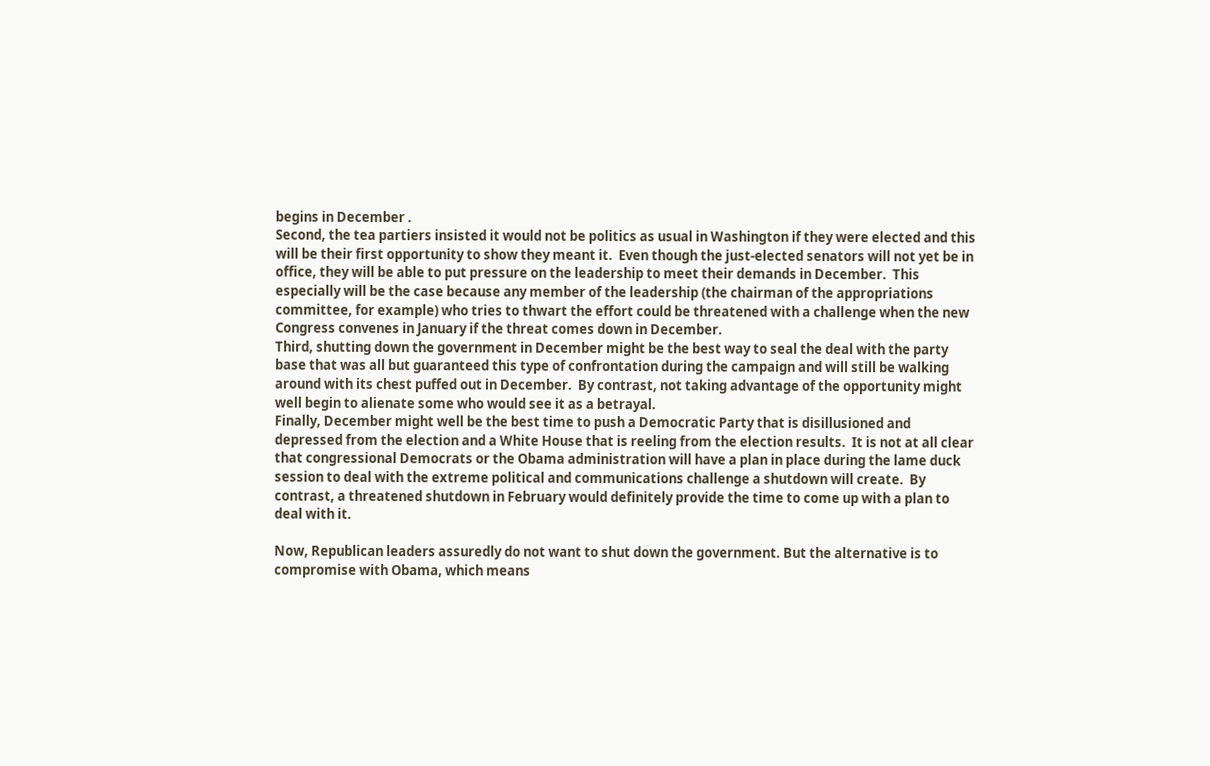begins in December .
Second, the tea partiers insisted it would not be politics as usual in Washington if they were elected and this will be their first opportunity to show they meant it.  Even though the just-elected senators will not yet be in office, they will be able to put pressure on the leadership to meet their demands in December.  This especially will be the case because any member of the leadership (the chairman of the appropriations committee, for example) who tries to thwart the effort could be threatened with a challenge when the new Congress convenes in January if the threat comes down in December.
Third, shutting down the government in December might be the best way to seal the deal with the party base that was all but guaranteed this type of confrontation during the campaign and will still be walking around with its chest puffed out in December.  By contrast, not taking advantage of the opportunity might well begin to alienate some who would see it as a betrayal.
Finally, December might well be the best time to push a Democratic Party that is disillusioned and depressed from the election and a White House that is reeling from the election results.  It is not at all clear that congressional Democrats or the Obama administration will have a plan in place during the lame duck session to deal with the extreme political and communications challenge a shutdown will create.  By contrast, a threatened shutdown in February would definitely provide the time to come up with a plan to deal with it.

Now, Republican leaders assuredly do not want to shut down the government. But the alternative is to compromise with Obama, which means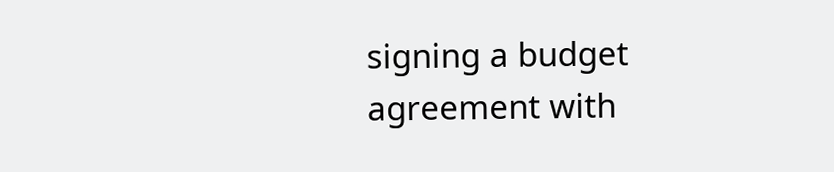signing a budget agreement with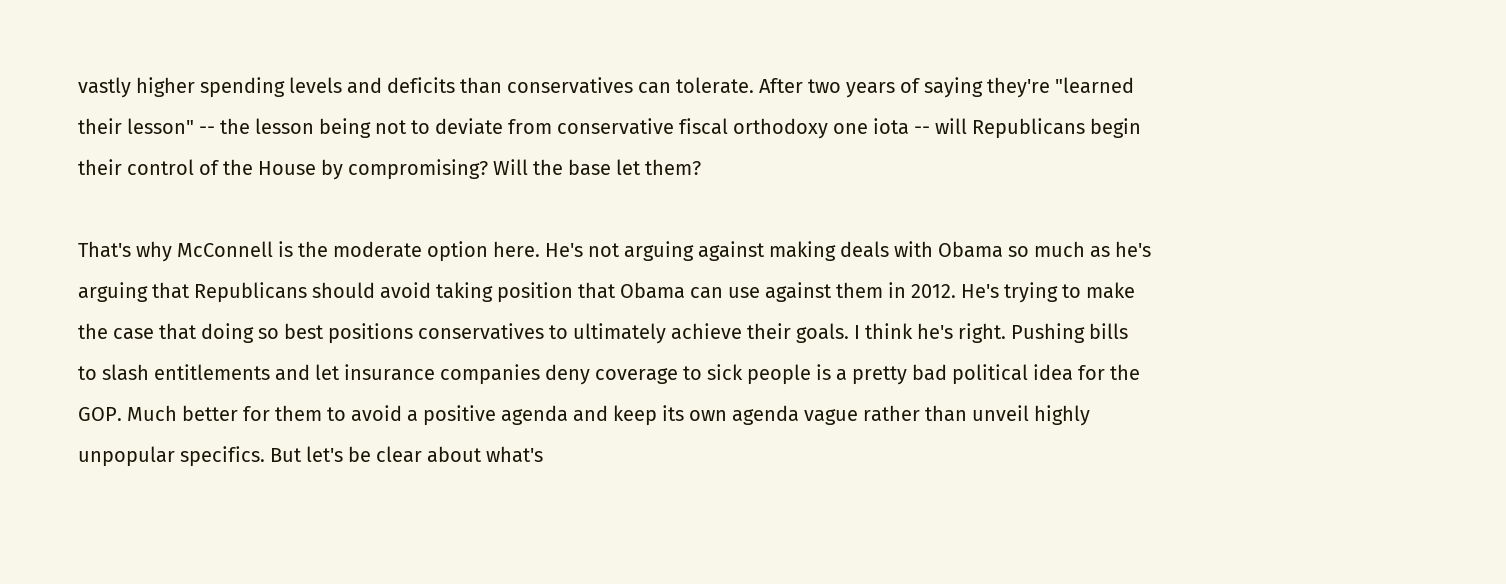vastly higher spending levels and deficits than conservatives can tolerate. After two years of saying they're "learned their lesson" -- the lesson being not to deviate from conservative fiscal orthodoxy one iota -- will Republicans begin their control of the House by compromising? Will the base let them?

That's why McConnell is the moderate option here. He's not arguing against making deals with Obama so much as he's arguing that Republicans should avoid taking position that Obama can use against them in 2012. He's trying to make the case that doing so best positions conservatives to ultimately achieve their goals. I think he's right. Pushing bills to slash entitlements and let insurance companies deny coverage to sick people is a pretty bad political idea for the GOP. Much better for them to avoid a positive agenda and keep its own agenda vague rather than unveil highly unpopular specifics. But let's be clear about what's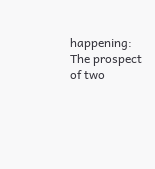happening: The prospect of two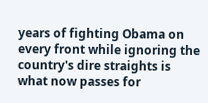years of fighting Obama on every front while ignoring the country's dire straights is what now passes for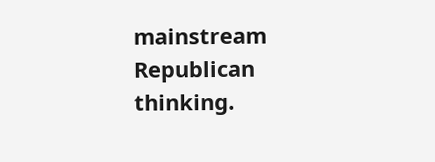mainstream Republican thinking.